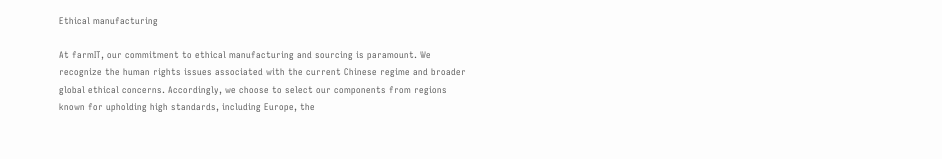Ethical manufacturing

At farmIT, our commitment to ethical manufacturing and sourcing is paramount. We recognize the human rights issues associated with the current Chinese regime and broader global ethical concerns. Accordingly, we choose to select our components from regions known for upholding high standards, including Europe, the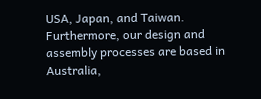USA, Japan, and Taiwan. Furthermore, our design and assembly processes are based in Australia,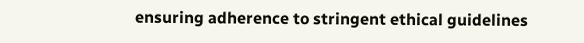ensuring adherence to stringent ethical guidelines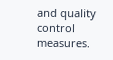and quality control measures.